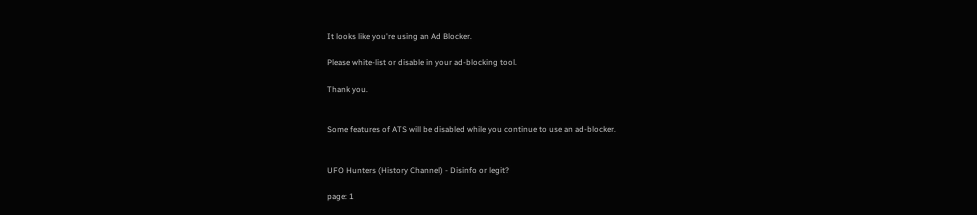It looks like you're using an Ad Blocker.

Please white-list or disable in your ad-blocking tool.

Thank you.


Some features of ATS will be disabled while you continue to use an ad-blocker.


UFO Hunters (History Channel) - Disinfo or legit?

page: 1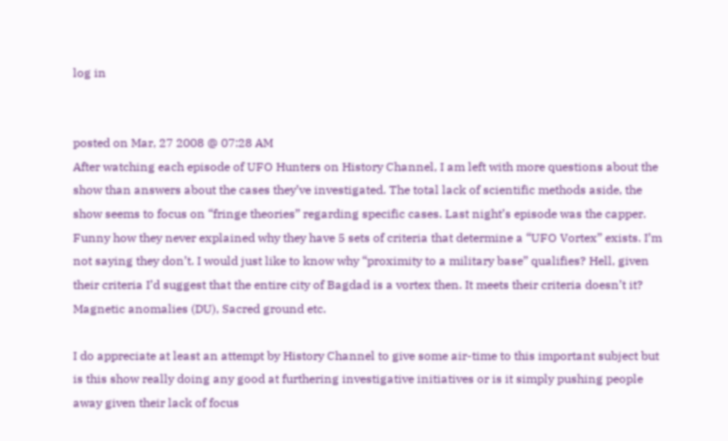log in


posted on Mar, 27 2008 @ 07:28 AM
After watching each episode of UFO Hunters on History Channel, I am left with more questions about the show than answers about the cases they’ve investigated. The total lack of scientific methods aside, the show seems to focus on “fringe theories” regarding specific cases. Last night’s episode was the capper. Funny how they never explained why they have 5 sets of criteria that determine a “UFO Vortex” exists. I’m not saying they don’t. I would just like to know why “proximity to a military base” qualifies? Hell, given their criteria I’d suggest that the entire city of Bagdad is a vortex then. It meets their criteria doesn’t it? Magnetic anomalies (DU), Sacred ground etc.

I do appreciate at least an attempt by History Channel to give some air-time to this important subject but is this show really doing any good at furthering investigative initiatives or is it simply pushing people away given their lack of focus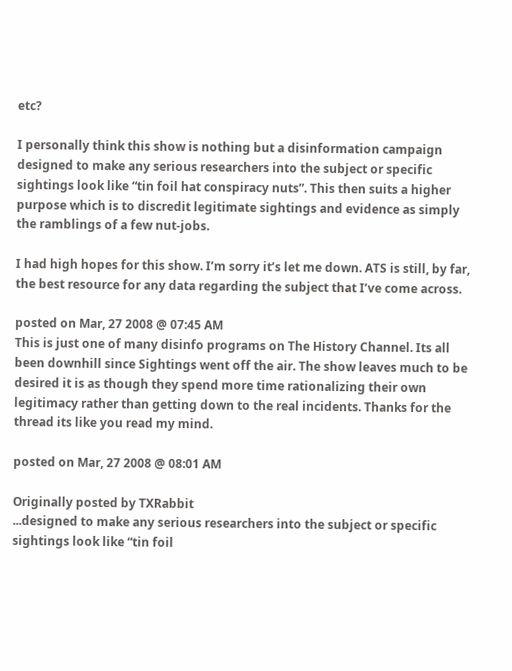etc?

I personally think this show is nothing but a disinformation campaign designed to make any serious researchers into the subject or specific sightings look like “tin foil hat conspiracy nuts”. This then suits a higher purpose which is to discredit legitimate sightings and evidence as simply the ramblings of a few nut-jobs.

I had high hopes for this show. I’m sorry it’s let me down. ATS is still, by far, the best resource for any data regarding the subject that I’ve come across.

posted on Mar, 27 2008 @ 07:45 AM
This is just one of many disinfo programs on The History Channel. Its all been downhill since Sightings went off the air. The show leaves much to be desired it is as though they spend more time rationalizing their own legitimacy rather than getting down to the real incidents. Thanks for the thread its like you read my mind.

posted on Mar, 27 2008 @ 08:01 AM

Originally posted by TXRabbit
...designed to make any serious researchers into the subject or specific sightings look like “tin foil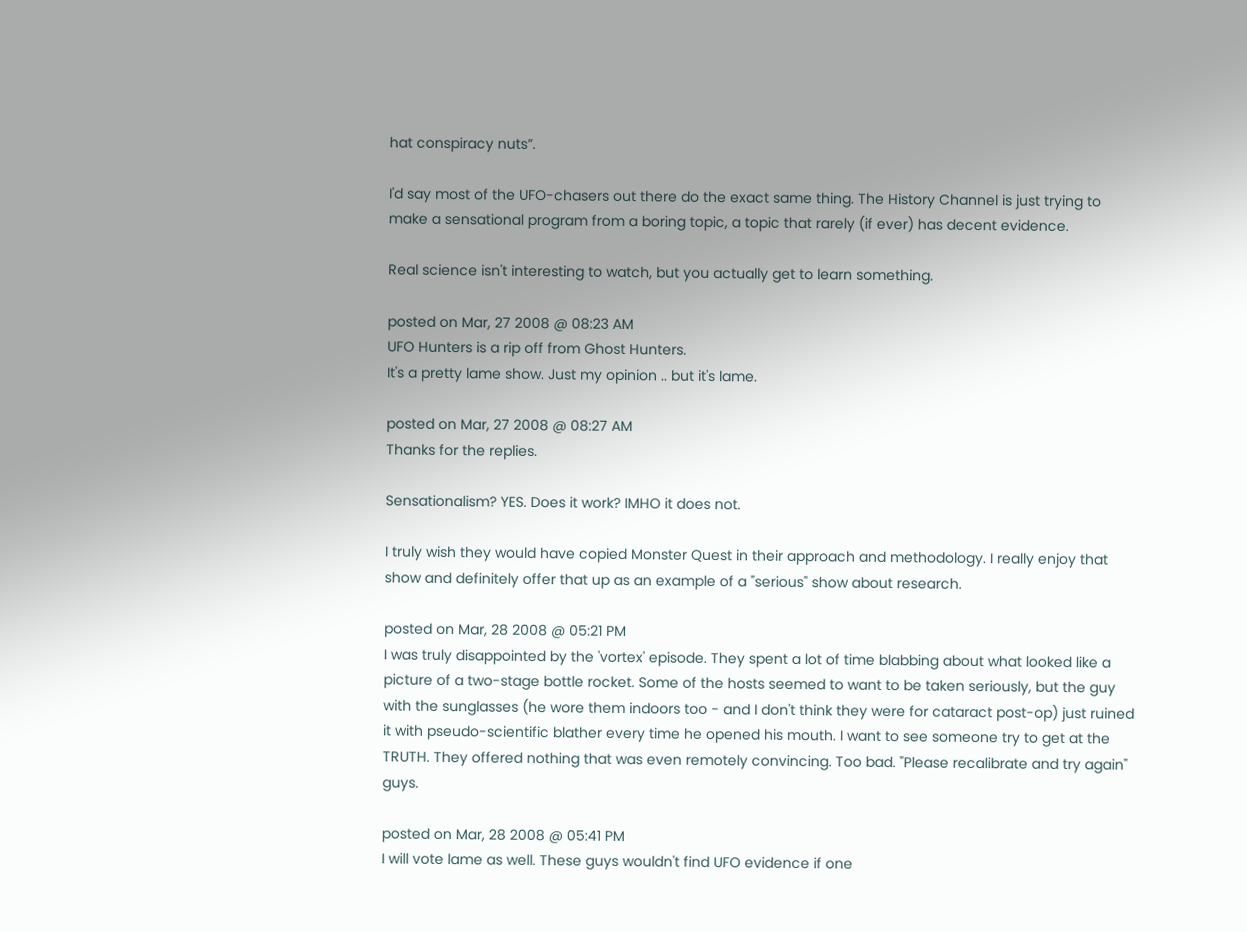hat conspiracy nuts”.

I'd say most of the UFO-chasers out there do the exact same thing. The History Channel is just trying to make a sensational program from a boring topic, a topic that rarely (if ever) has decent evidence.

Real science isn't interesting to watch, but you actually get to learn something.

posted on Mar, 27 2008 @ 08:23 AM
UFO Hunters is a rip off from Ghost Hunters.
It's a pretty lame show. Just my opinion .. but it's lame.

posted on Mar, 27 2008 @ 08:27 AM
Thanks for the replies.

Sensationalism? YES. Does it work? IMHO it does not.

I truly wish they would have copied Monster Quest in their approach and methodology. I really enjoy that show and definitely offer that up as an example of a "serious" show about research.

posted on Mar, 28 2008 @ 05:21 PM
I was truly disappointed by the 'vortex' episode. They spent a lot of time blabbing about what looked like a picture of a two-stage bottle rocket. Some of the hosts seemed to want to be taken seriously, but the guy with the sunglasses (he wore them indoors too - and I don't think they were for cataract post-op) just ruined it with pseudo-scientific blather every time he opened his mouth. I want to see someone try to get at the TRUTH. They offered nothing that was even remotely convincing. Too bad. "Please recalibrate and try again" guys.

posted on Mar, 28 2008 @ 05:41 PM
I will vote lame as well. These guys wouldn't find UFO evidence if one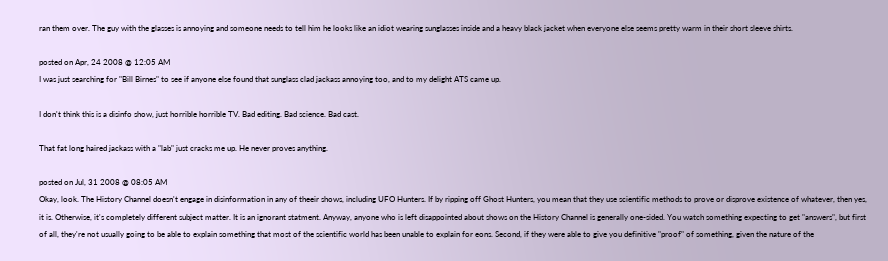ran them over. The guy with the glasses is annoying and someone needs to tell him he looks like an idiot wearing sunglasses inside and a heavy black jacket when everyone else seems pretty warm in their short sleeve shirts.

posted on Apr, 24 2008 @ 12:05 AM
I was just searching for "Bill Birnes" to see if anyone else found that sunglass clad jackass annoying too, and to my delight ATS came up.

I don't think this is a disinfo show, just horrible horrible TV. Bad editing. Bad science. Bad cast.

That fat long haired jackass with a "lab" just cracks me up. He never proves anything.

posted on Jul, 31 2008 @ 08:05 AM
Okay, look. The History Channel doesn't engage in disinformation in any of theeir shows, including UFO Hunters. If by ripping off Ghost Hunters, you mean that they use scientific methods to prove or disprove existence of whatever, then yes, it is. Otherwise, it's completely different subject matter. It is an ignorant statment. Anyway, anyone who is left disappointed about shows on the History Channel is generally one-sided. You watch something expecting to get "answers", but first of all, they're not usually going to be able to explain something that most of the scientific world has been unable to explain for eons. Second, if they were able to give you definitive "proof" of something, given the nature of the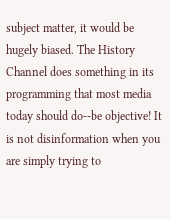subject matter, it would be hugely biased. The History Channel does something in its programming that most media today should do--be objective! It is not disinformation when you are simply trying to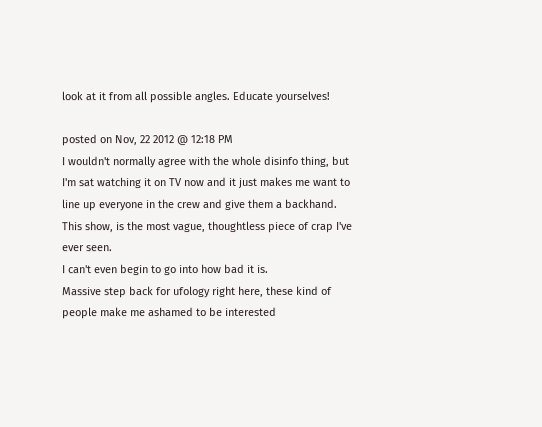look at it from all possible angles. Educate yourselves!

posted on Nov, 22 2012 @ 12:18 PM
I wouldn't normally agree with the whole disinfo thing, but I'm sat watching it on TV now and it just makes me want to line up everyone in the crew and give them a backhand.
This show, is the most vague, thoughtless piece of crap I've ever seen.
I can't even begin to go into how bad it is.
Massive step back for ufology right here, these kind of people make me ashamed to be interested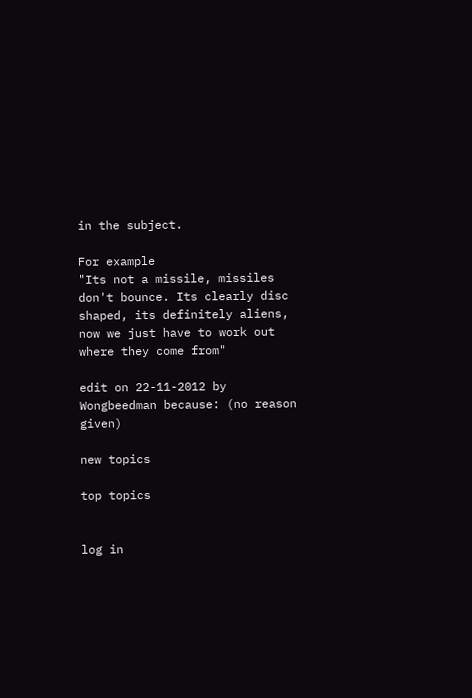in the subject.

For example
"Its not a missile, missiles don't bounce. Its clearly disc shaped, its definitely aliens, now we just have to work out where they come from"

edit on 22-11-2012 by Wongbeedman because: (no reason given)

new topics

top topics


log in